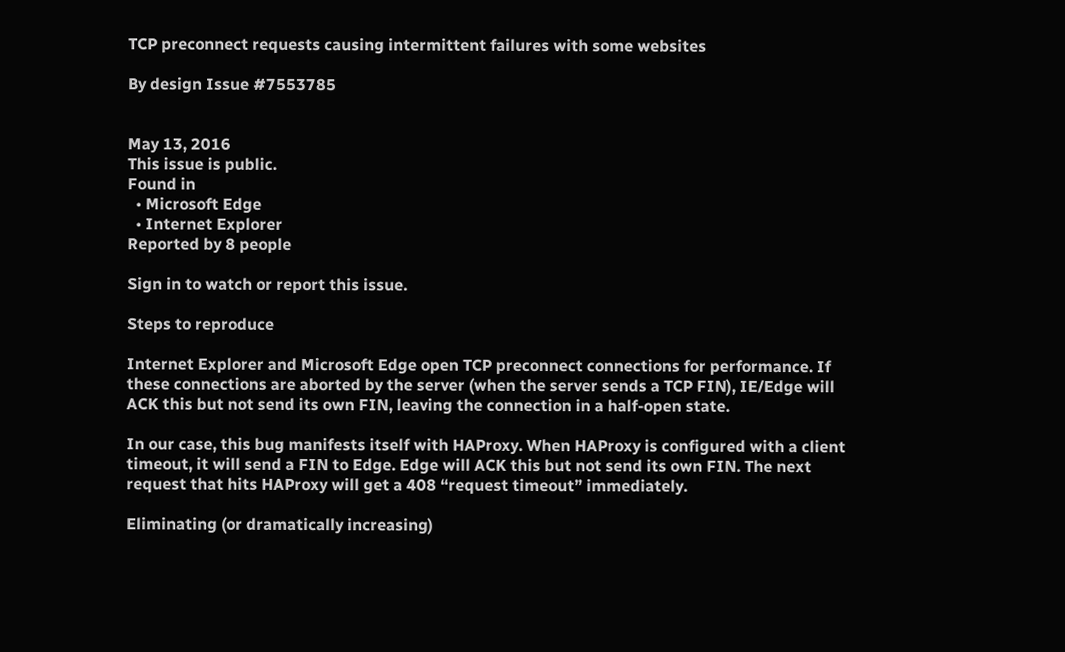TCP preconnect requests causing intermittent failures with some websites

By design Issue #7553785


May 13, 2016
This issue is public.
Found in
  • Microsoft Edge
  • Internet Explorer
Reported by 8 people

Sign in to watch or report this issue.

Steps to reproduce

Internet Explorer and Microsoft Edge open TCP preconnect connections for performance. If these connections are aborted by the server (when the server sends a TCP FIN), IE/Edge will ACK this but not send its own FIN, leaving the connection in a half-open state.

In our case, this bug manifests itself with HAProxy. When HAProxy is configured with a client timeout, it will send a FIN to Edge. Edge will ACK this but not send its own FIN. The next request that hits HAProxy will get a 408 “request timeout” immediately.

Eliminating (or dramatically increasing)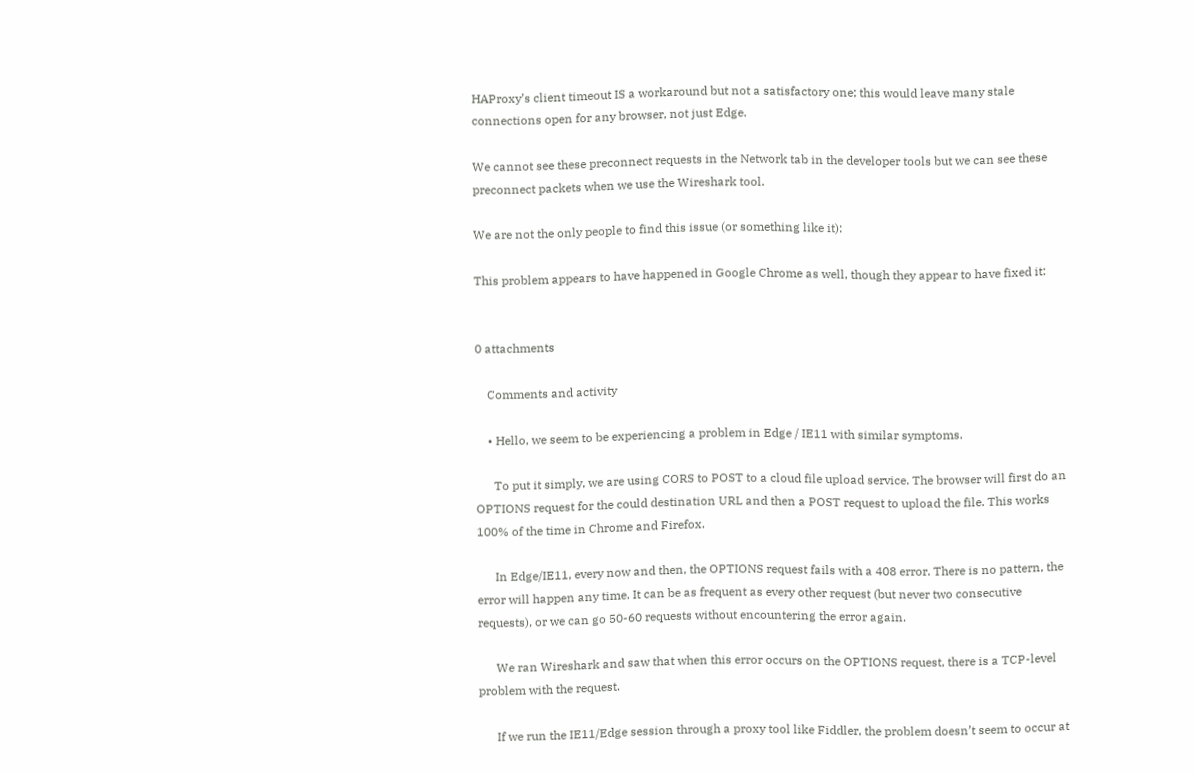HAProxy’s client timeout IS a workaround but not a satisfactory one; this would leave many stale connections open for any browser, not just Edge.

We cannot see these preconnect requests in the Network tab in the developer tools but we can see these preconnect packets when we use the Wireshark tool.

We are not the only people to find this issue (or something like it):

This problem appears to have happened in Google Chrome as well, though they appear to have fixed it:


0 attachments

    Comments and activity

    • Hello, we seem to be experiencing a problem in Edge / IE11 with similar symptoms.

      To put it simply, we are using CORS to POST to a cloud file upload service. The browser will first do an OPTIONS request for the could destination URL and then a POST request to upload the file. This works 100% of the time in Chrome and Firefox.

      In Edge/IE11, every now and then, the OPTIONS request fails with a 408 error. There is no pattern, the error will happen any time. It can be as frequent as every other request (but never two consecutive requests), or we can go 50-60 requests without encountering the error again.

      We ran Wireshark and saw that when this error occurs on the OPTIONS request, there is a TCP-level problem with the request.

      If we run the IE11/Edge session through a proxy tool like Fiddler, the problem doesn’t seem to occur at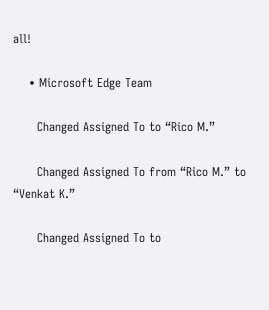all!

    • Microsoft Edge Team

      Changed Assigned To to “Rico M.”

      Changed Assigned To from “Rico M.” to “Venkat K.”

      Changed Assigned To to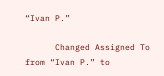“Ivan P.”

      Changed Assigned To from “Ivan P.” to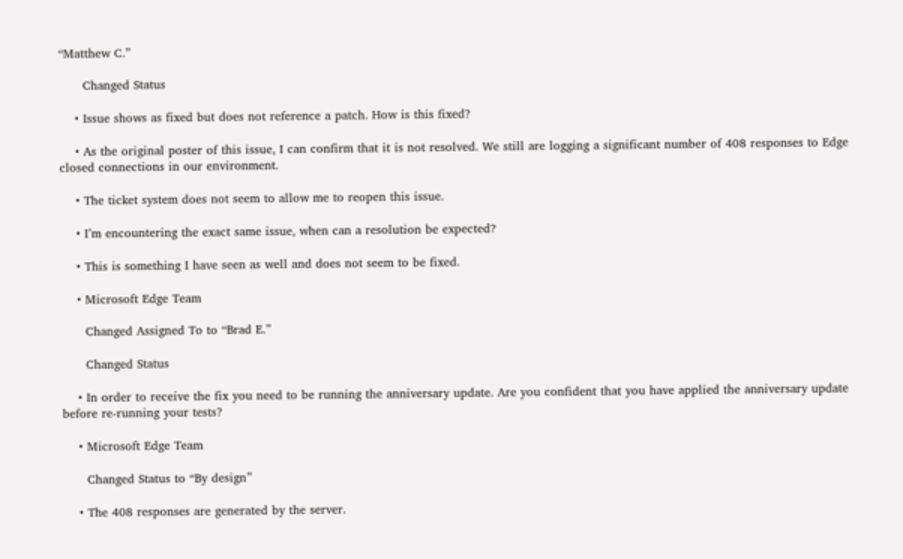“Matthew C.”

      Changed Status

    • Issue shows as fixed but does not reference a patch. How is this fixed?

    • As the original poster of this issue, I can confirm that it is not resolved. We still are logging a significant number of 408 responses to Edge closed connections in our environment.

    • The ticket system does not seem to allow me to reopen this issue.

    • I’m encountering the exact same issue, when can a resolution be expected?

    • This is something I have seen as well and does not seem to be fixed.

    • Microsoft Edge Team

      Changed Assigned To to “Brad E.”

      Changed Status

    • In order to receive the fix you need to be running the anniversary update. Are you confident that you have applied the anniversary update before re-running your tests?

    • Microsoft Edge Team

      Changed Status to “By design”

    • The 408 responses are generated by the server.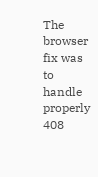The browser fix was to handle properly 408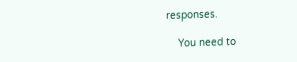responses.

    You need to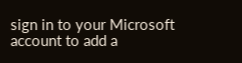sign in to your Microsoft account to add a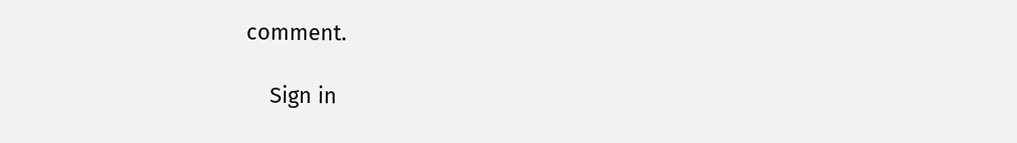comment.

    Sign in